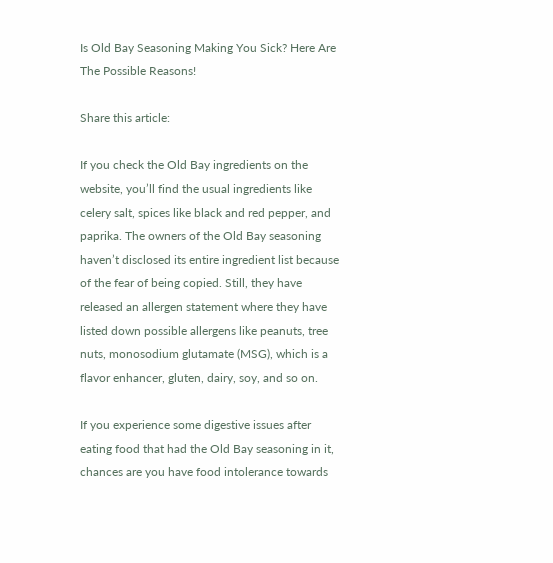Is Old Bay Seasoning Making You Sick? Here Are The Possible Reasons!

Share this article:

If you check the Old Bay ingredients on the website, you’ll find the usual ingredients like celery salt, spices like black and red pepper, and paprika. The owners of the Old Bay seasoning haven’t disclosed its entire ingredient list because of the fear of being copied. Still, they have released an allergen statement where they have listed down possible allergens like peanuts, tree nuts, monosodium glutamate (MSG), which is a flavor enhancer, gluten, dairy, soy, and so on.

If you experience some digestive issues after eating food that had the Old Bay seasoning in it, chances are you have food intolerance towards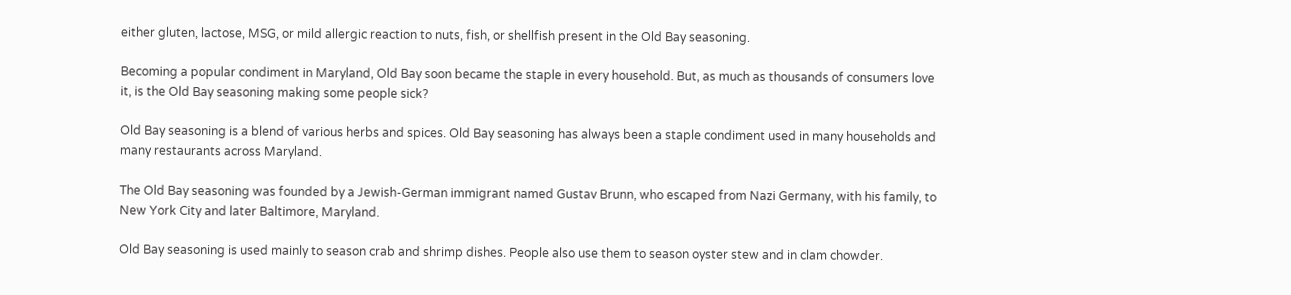either gluten, lactose, MSG, or mild allergic reaction to nuts, fish, or shellfish present in the Old Bay seasoning.

Becoming a popular condiment in Maryland, Old Bay soon became the staple in every household. But, as much as thousands of consumers love it, is the Old Bay seasoning making some people sick?

Old Bay seasoning is a blend of various herbs and spices. Old Bay seasoning has always been a staple condiment used in many households and many restaurants across Maryland.

The Old Bay seasoning was founded by a Jewish-German immigrant named Gustav Brunn, who escaped from Nazi Germany, with his family, to New York City and later Baltimore, Maryland.

Old Bay seasoning is used mainly to season crab and shrimp dishes. People also use them to season oyster stew and in clam chowder.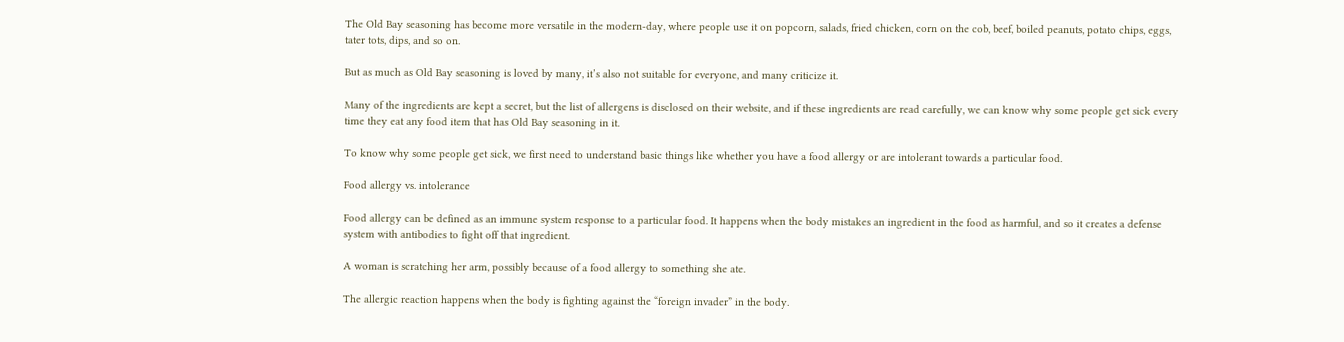The Old Bay seasoning has become more versatile in the modern-day, where people use it on popcorn, salads, fried chicken, corn on the cob, beef, boiled peanuts, potato chips, eggs, tater tots, dips, and so on.

But as much as Old Bay seasoning is loved by many, it’s also not suitable for everyone, and many criticize it.

Many of the ingredients are kept a secret, but the list of allergens is disclosed on their website, and if these ingredients are read carefully, we can know why some people get sick every time they eat any food item that has Old Bay seasoning in it.

To know why some people get sick, we first need to understand basic things like whether you have a food allergy or are intolerant towards a particular food.

Food allergy vs. intolerance

Food allergy can be defined as an immune system response to a particular food. It happens when the body mistakes an ingredient in the food as harmful, and so it creates a defense system with antibodies to fight off that ingredient.

A woman is scratching her arm, possibly because of a food allergy to something she ate.

The allergic reaction happens when the body is fighting against the “foreign invader” in the body.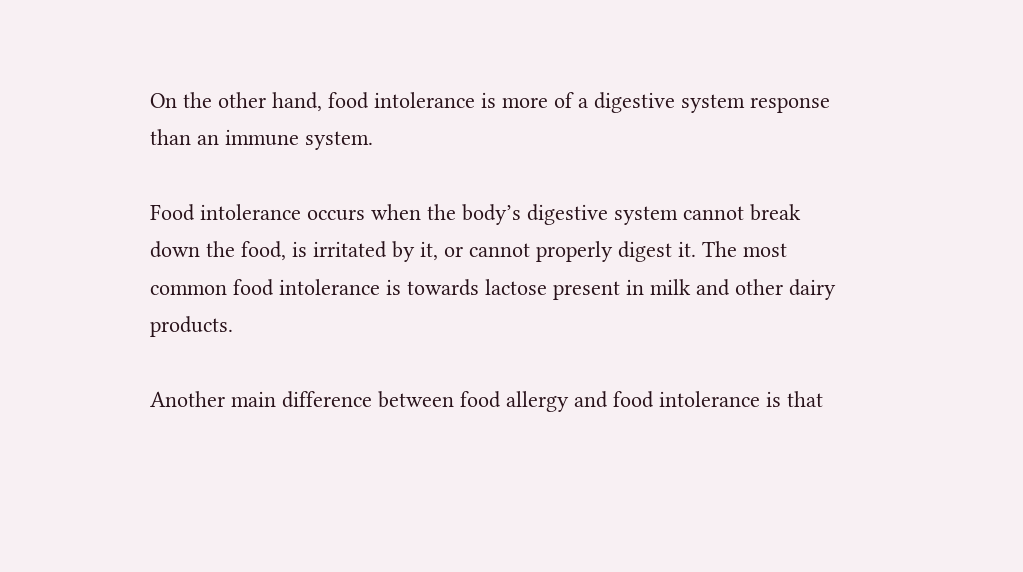On the other hand, food intolerance is more of a digestive system response than an immune system.

Food intolerance occurs when the body’s digestive system cannot break down the food, is irritated by it, or cannot properly digest it. The most common food intolerance is towards lactose present in milk and other dairy products.

Another main difference between food allergy and food intolerance is that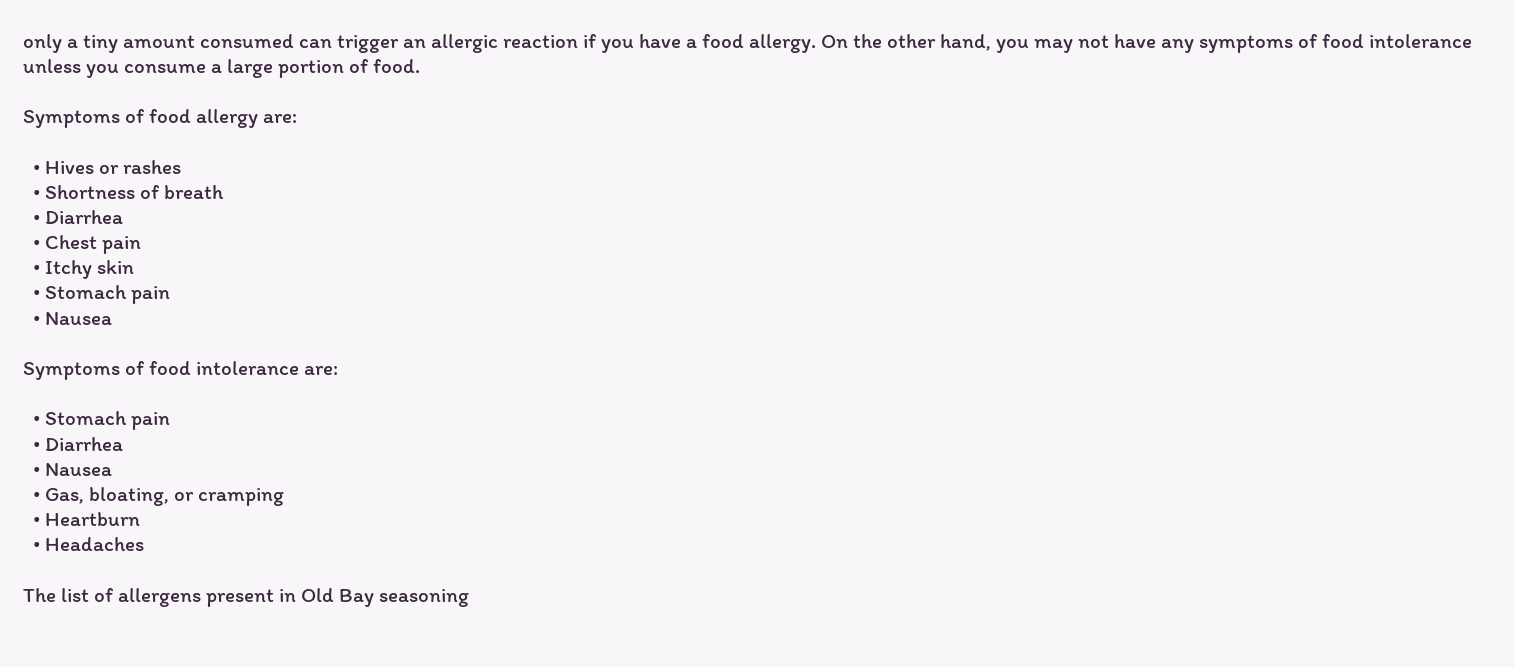only a tiny amount consumed can trigger an allergic reaction if you have a food allergy. On the other hand, you may not have any symptoms of food intolerance unless you consume a large portion of food.

Symptoms of food allergy are:

  • Hives or rashes
  • Shortness of breath
  • Diarrhea
  • Chest pain
  • Itchy skin
  • Stomach pain
  • Nausea

Symptoms of food intolerance are:

  • Stomach pain
  • Diarrhea
  • Nausea
  • Gas, bloating, or cramping
  • Heartburn
  • Headaches

The list of allergens present in Old Bay seasoning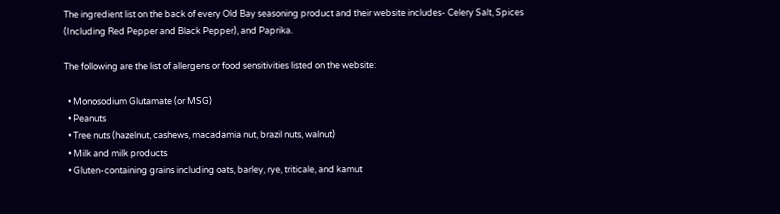The ingredient list on the back of every Old Bay seasoning product and their website includes- Celery Salt, Spices (Including Red Pepper and Black Pepper), and Paprika.

The following are the list of allergens or food sensitivities listed on the website:

  • Monosodium Glutamate (or MSG)
  • Peanuts
  • Tree nuts (hazelnut, cashews, macadamia nut, brazil nuts, walnut)
  • Milk and milk products
  • Gluten-containing grains including oats, barley, rye, triticale, and kamut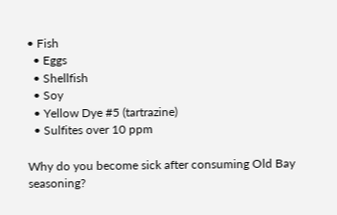• Fish
  • Eggs
  • Shellfish
  • Soy
  • Yellow Dye #5 (tartrazine)
  • Sulfites over 10 ppm

Why do you become sick after consuming Old Bay seasoning?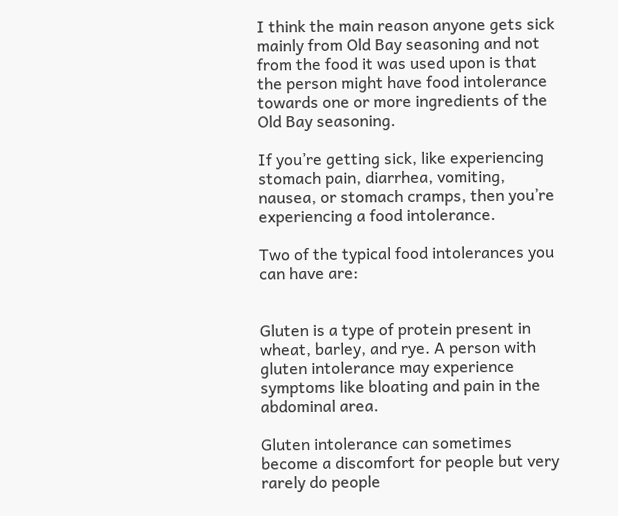I think the main reason anyone gets sick mainly from Old Bay seasoning and not from the food it was used upon is that the person might have food intolerance towards one or more ingredients of the Old Bay seasoning.

If you’re getting sick, like experiencing stomach pain, diarrhea, vomiting, nausea, or stomach cramps, then you’re experiencing a food intolerance.

Two of the typical food intolerances you can have are:


Gluten is a type of protein present in wheat, barley, and rye. A person with gluten intolerance may experience symptoms like bloating and pain in the abdominal area.

Gluten intolerance can sometimes become a discomfort for people but very rarely do people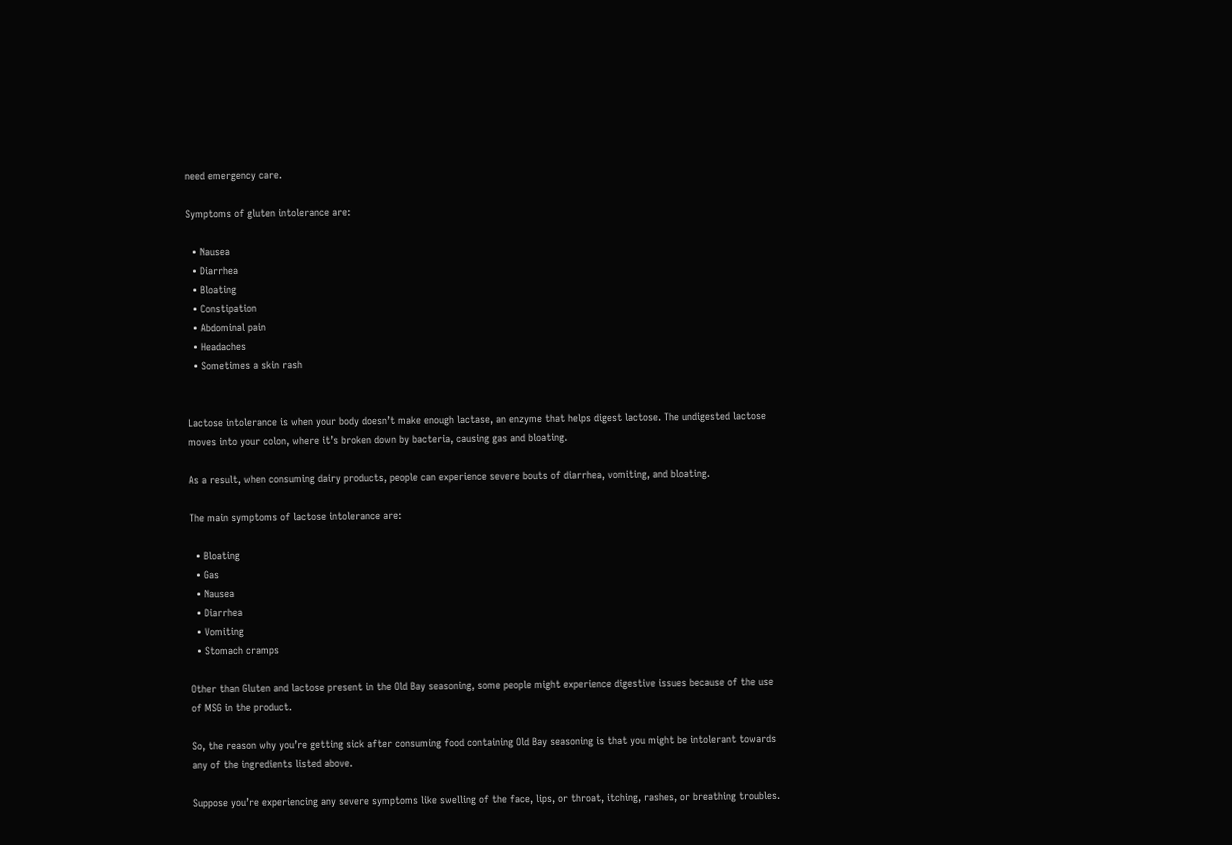need emergency care.

Symptoms of gluten intolerance are:

  • Nausea
  • Diarrhea
  • Bloating
  • Constipation
  • Abdominal pain
  • Headaches
  • Sometimes a skin rash


Lactose intolerance is when your body doesn’t make enough lactase, an enzyme that helps digest lactose. The undigested lactose moves into your colon, where it’s broken down by bacteria, causing gas and bloating.

As a result, when consuming dairy products, people can experience severe bouts of diarrhea, vomiting, and bloating.

The main symptoms of lactose intolerance are:

  • Bloating
  • Gas
  • Nausea
  • Diarrhea
  • Vomiting
  • Stomach cramps

Other than Gluten and lactose present in the Old Bay seasoning, some people might experience digestive issues because of the use of MSG in the product.

So, the reason why you’re getting sick after consuming food containing Old Bay seasoning is that you might be intolerant towards any of the ingredients listed above.

Suppose you’re experiencing any severe symptoms like swelling of the face, lips, or throat, itching, rashes, or breathing troubles.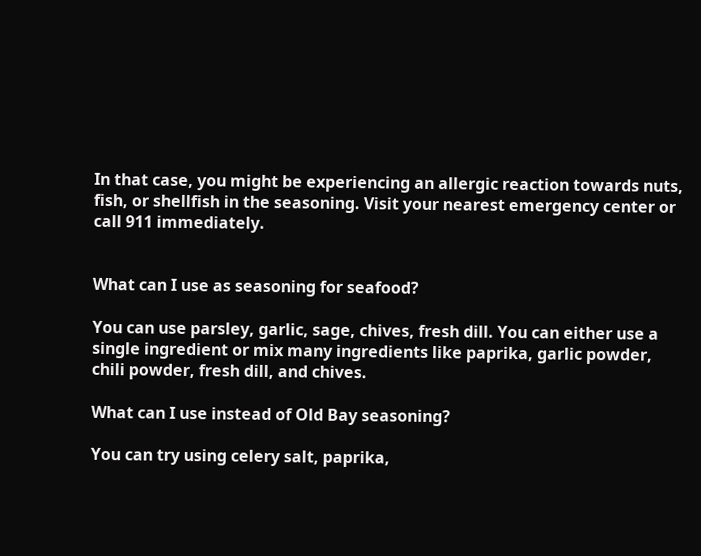In that case, you might be experiencing an allergic reaction towards nuts, fish, or shellfish in the seasoning. Visit your nearest emergency center or call 911 immediately.


What can I use as seasoning for seafood?

You can use parsley, garlic, sage, chives, fresh dill. You can either use a single ingredient or mix many ingredients like paprika, garlic powder, chili powder, fresh dill, and chives.

What can I use instead of Old Bay seasoning?

You can try using celery salt, paprika,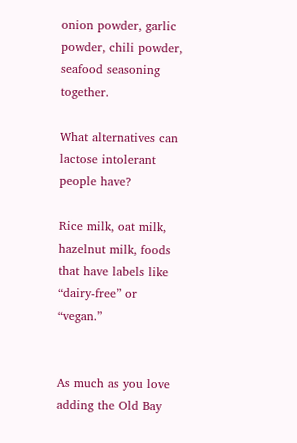onion powder, garlic powder, chili powder, seafood seasoning together.

What alternatives can lactose intolerant people have?

Rice milk, oat milk, hazelnut milk, foods that have labels like “dairy-free” or “vegan.”


As much as you love adding the Old Bay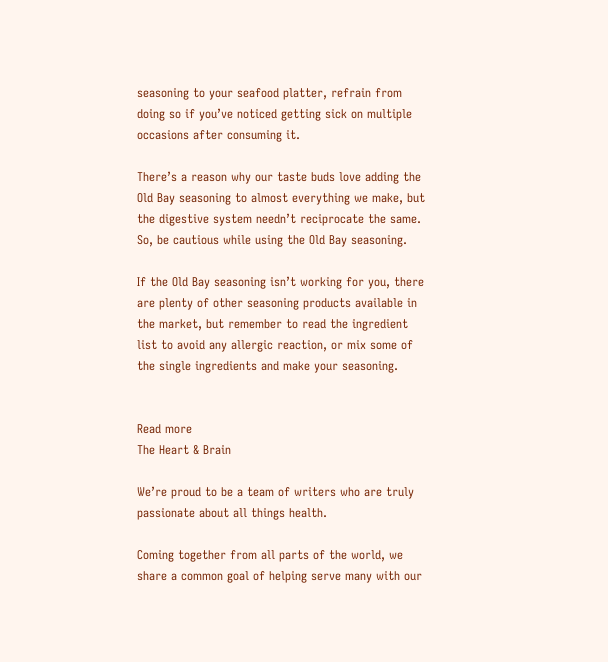seasoning to your seafood platter, refrain from doing so if you’ve noticed getting sick on multiple occasions after consuming it.

There’s a reason why our taste buds love adding the Old Bay seasoning to almost everything we make, but the digestive system needn’t reciprocate the same. So, be cautious while using the Old Bay seasoning.

If the Old Bay seasoning isn’t working for you, there are plenty of other seasoning products available in the market, but remember to read the ingredient list to avoid any allergic reaction, or mix some of the single ingredients and make your seasoning.


Read more
The Heart & Brain

We’re proud to be a team of writers who are truly passionate about all things health.

Coming together from all parts of the world, we share a common goal of helping serve many with our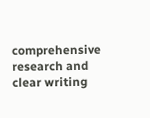comprehensive research and clear writing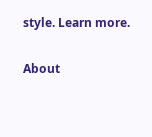style. Learn more.

About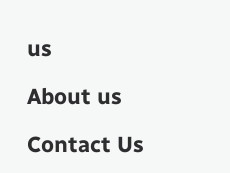us

About us

Contact Us